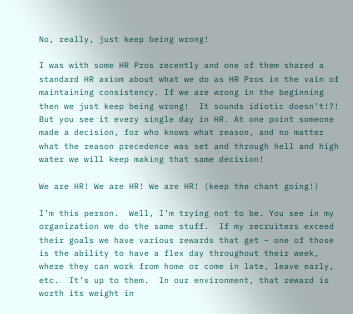No, really, just keep being wrong!

I was with some HR Pros recently and one of them shared a standard HR axiom about what we do as HR Pros in the vain of maintaining consistency. If we are wrong in the beginning then we just keep being wrong!  It sounds idiotic doesn’t!?! But you see it every single day in HR. At one point someone made a decision, for who knows what reason, and no matter what the reason precedence was set and through hell and high water we will keep making that same decision!

We are HR! We are HR! We are HR! (keep the chant going!)

I’m this person.  Well, I’m trying not to be. You see in my organization we do the same stuff.  If my recruiters exceed their goals we have various rewards that get – one of those is the ability to have a flex day throughout their week, where they can work from home or come in late, leave early, etc.  It’s up to them.  In our environment, that reward is worth its weight in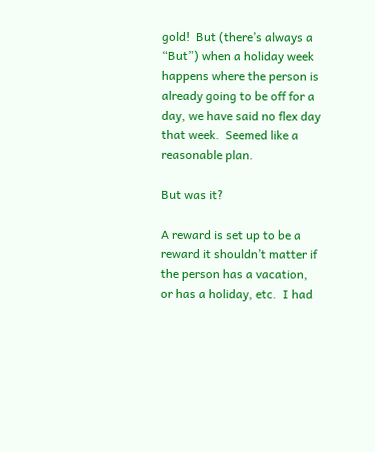gold!  But (there’s always a “But”) when a holiday week happens where the person is already going to be off for a day, we have said no flex day that week.  Seemed like a reasonable plan.

But was it?

A reward is set up to be a reward it shouldn’t matter if the person has a vacation, or has a holiday, etc.  I had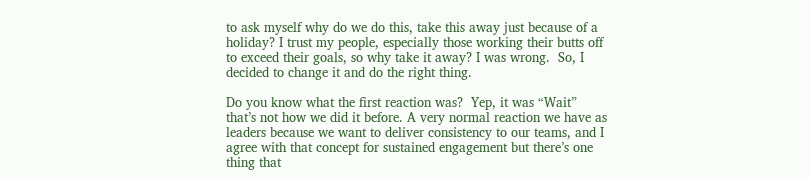to ask myself why do we do this, take this away just because of a holiday? I trust my people, especially those working their butts off to exceed their goals, so why take it away? I was wrong.  So, I decided to change it and do the right thing.

Do you know what the first reaction was?  Yep, it was “Wait” that’s not how we did it before. A very normal reaction we have as leaders because we want to deliver consistency to our teams, and I agree with that concept for sustained engagement but there’s one thing that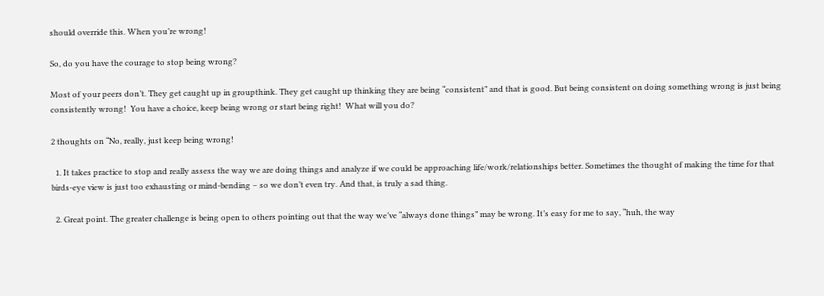should override this. When you’re wrong!

So, do you have the courage to stop being wrong?

Most of your peers don’t. They get caught up in groupthink. They get caught up thinking they are being “consistent” and that is good. But being consistent on doing something wrong is just being consistently wrong!  You have a choice, keep being wrong or start being right!  What will you do?

2 thoughts on “No, really, just keep being wrong!

  1. It takes practice to stop and really assess the way we are doing things and analyze if we could be approaching life/work/relationships better. Sometimes the thought of making the time for that birds-eye view is just too exhausting or mind-bending – so we don’t even try. And that, is truly a sad thing.

  2. Great point. The greater challenge is being open to others pointing out that the way we’ve “always done things” may be wrong. It’s easy for me to say, “huh, the way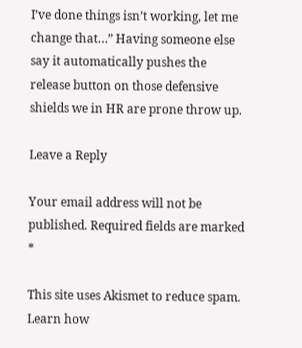I’ve done things isn’t working, let me change that…” Having someone else say it automatically pushes the release button on those defensive shields we in HR are prone throw up.

Leave a Reply

Your email address will not be published. Required fields are marked *

This site uses Akismet to reduce spam. Learn how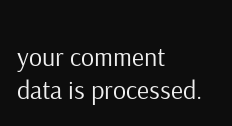your comment data is processed.